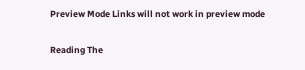Preview Mode Links will not work in preview mode

Reading The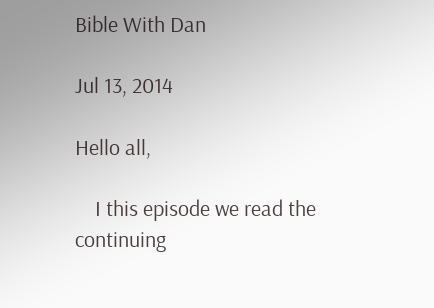Bible With Dan

Jul 13, 2014

Hello all,

    I this episode we read the continuing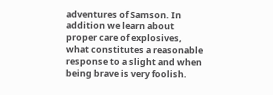adventures of Samson. In addition we learn about proper care of explosives, what constitutes a reasonable response to a slight and when being brave is very foolish.